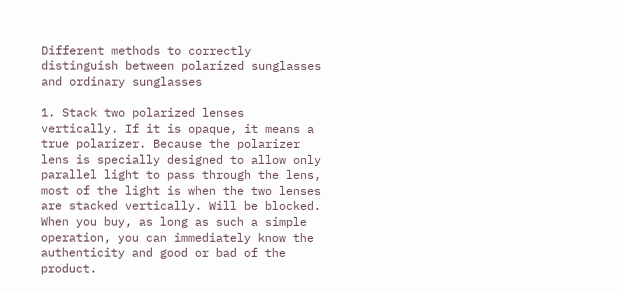Different methods to correctly distinguish between polarized sunglasses and ordinary sunglasses

1. Stack two polarized lenses vertically. If it is opaque, it means a true polarizer. Because the polarizer lens is specially designed to allow only parallel light to pass through the lens, most of the light is when the two lenses are stacked vertically. Will be blocked. When you buy, as long as such a simple operation, you can immediately know the authenticity and good or bad of the product.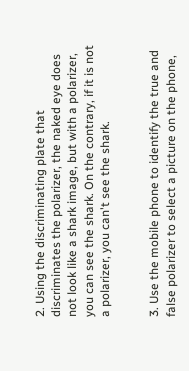2. Using the discriminating plate that discriminates the polarizer, the naked eye does not look like a shark image, but with a polarizer, you can see the shark. On the contrary, if it is not a polarizer, you can't see the shark.


3. Use the mobile phone to identify the true and false polarizer to select a picture on the phone,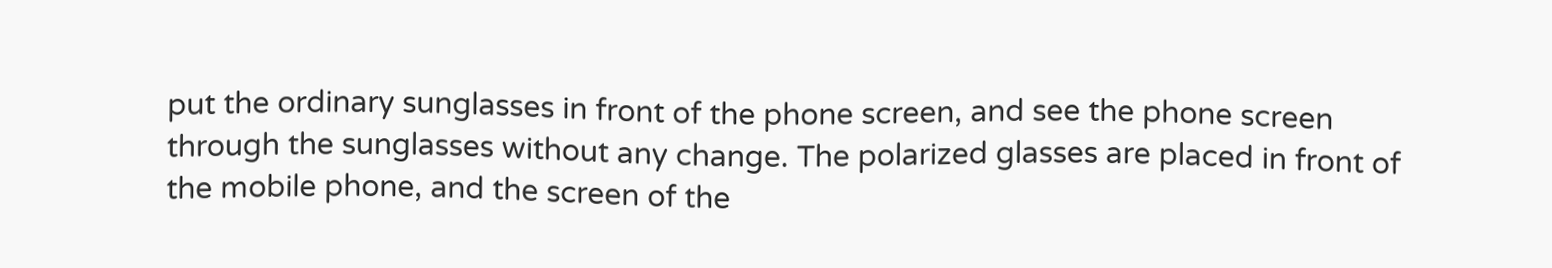put the ordinary sunglasses in front of the phone screen, and see the phone screen through the sunglasses without any change. The polarized glasses are placed in front of the mobile phone, and the screen of the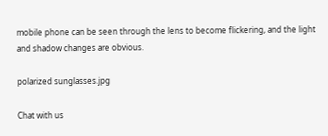mobile phone can be seen through the lens to become flickering, and the light and shadow changes are obvious.

polarized sunglasses.jpg

Chat with us